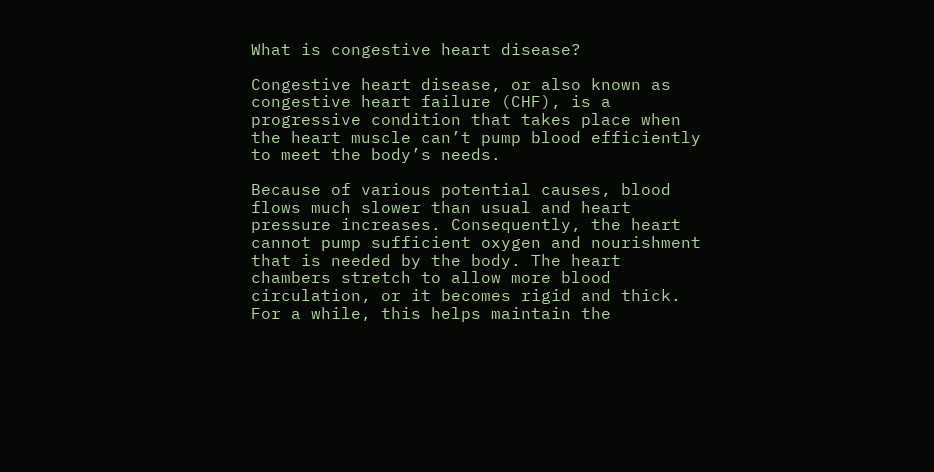What is congestive heart disease?

Congestive heart disease, or also known as congestive heart failure (CHF), is a progressive condition that takes place when the heart muscle can’t pump blood efficiently to meet the body’s needs.

Because of various potential causes, blood flows much slower than usual and heart pressure increases. Consequently, the heart cannot pump sufficient oxygen and nourishment that is needed by the body. The heart chambers stretch to allow more blood circulation, or it becomes rigid and thick. For a while, this helps maintain the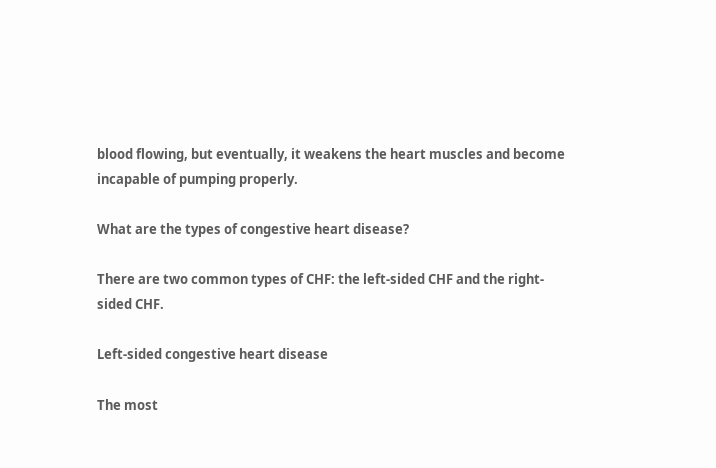blood flowing, but eventually, it weakens the heart muscles and become incapable of pumping properly.

What are the types of congestive heart disease?

There are two common types of CHF: the left-sided CHF and the right-sided CHF.

Left-sided congestive heart disease

The most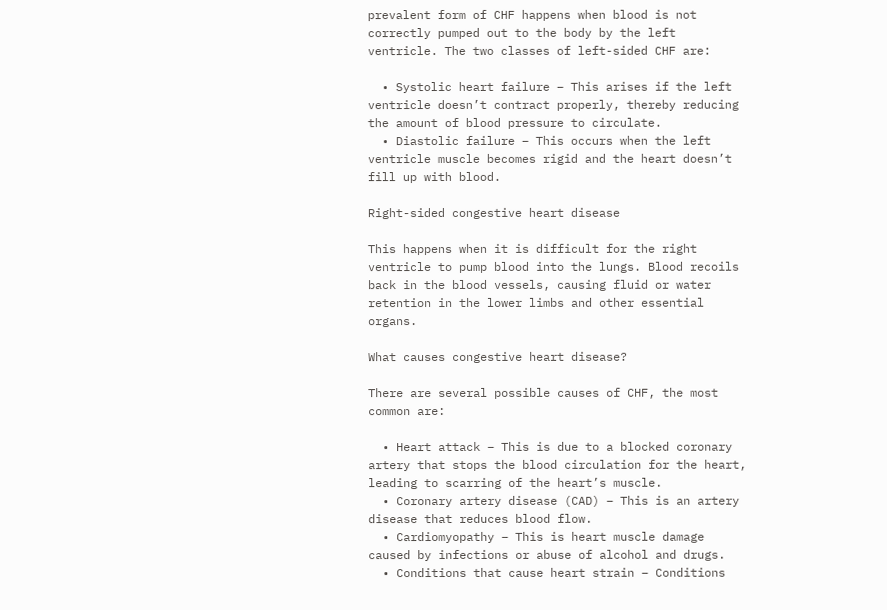prevalent form of CHF happens when blood is not correctly pumped out to the body by the left ventricle. The two classes of left-sided CHF are:

  • Systolic heart failure – This arises if the left ventricle doesn’t contract properly, thereby reducing the amount of blood pressure to circulate.
  • Diastolic failure – This occurs when the left ventricle muscle becomes rigid and the heart doesn’t fill up with blood.

Right-sided congestive heart disease

This happens when it is difficult for the right ventricle to pump blood into the lungs. Blood recoils back in the blood vessels, causing fluid or water retention in the lower limbs and other essential organs.

What causes congestive heart disease?

There are several possible causes of CHF, the most common are:

  • Heart attack – This is due to a blocked coronary artery that stops the blood circulation for the heart, leading to scarring of the heart’s muscle.
  • Coronary artery disease (CAD) – This is an artery disease that reduces blood flow.
  • Cardiomyopathy – This is heart muscle damage caused by infections or abuse of alcohol and drugs.
  • Conditions that cause heart strain – Conditions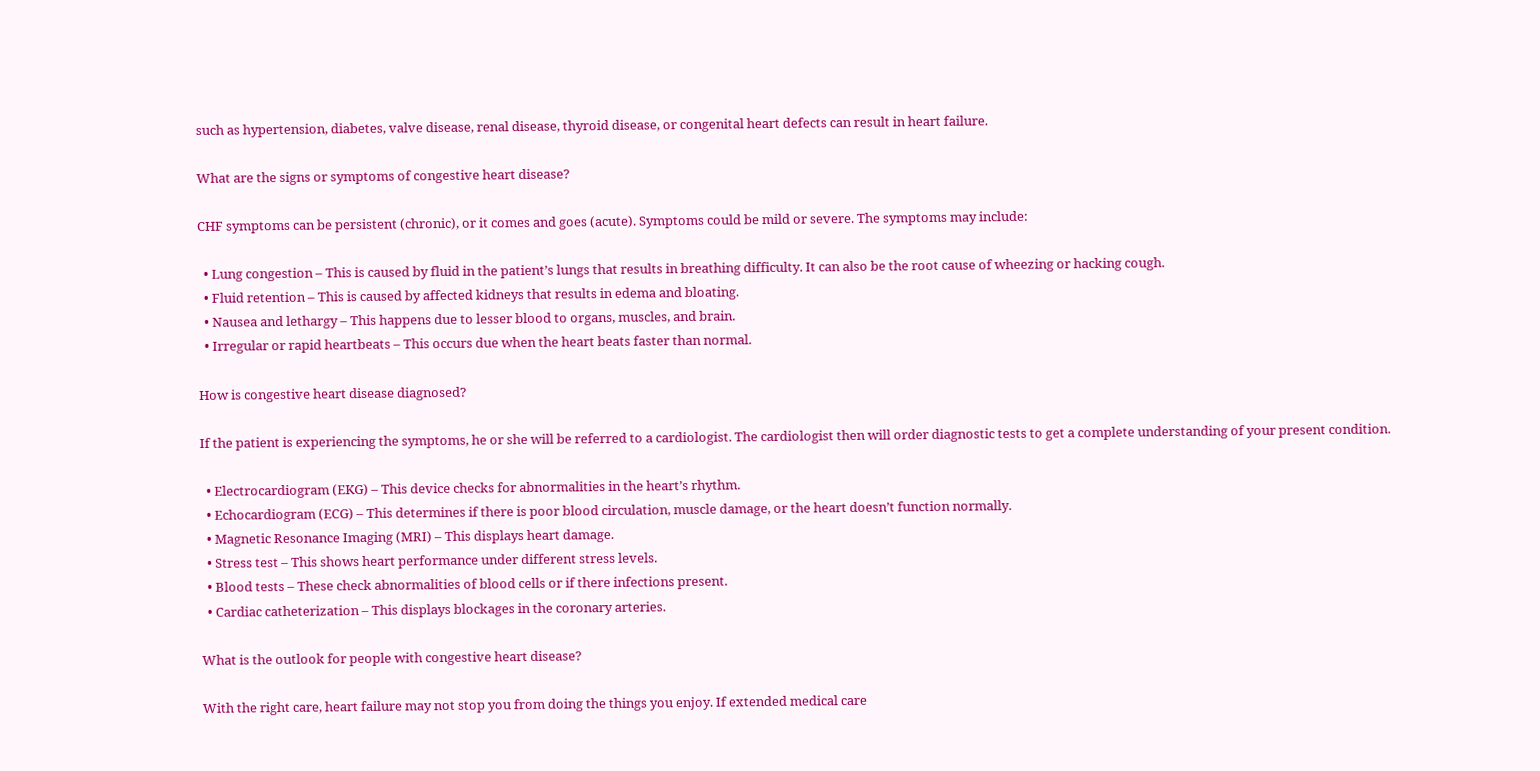such as hypertension, diabetes, valve disease, renal disease, thyroid disease, or congenital heart defects can result in heart failure.

What are the signs or symptoms of congestive heart disease?

CHF symptoms can be persistent (chronic), or it comes and goes (acute). Symptoms could be mild or severe. The symptoms may include:

  • Lung congestion – This is caused by fluid in the patient’s lungs that results in breathing difficulty. It can also be the root cause of wheezing or hacking cough.
  • Fluid retention – This is caused by affected kidneys that results in edema and bloating.
  • Nausea and lethargy – This happens due to lesser blood to organs, muscles, and brain.
  • Irregular or rapid heartbeats – This occurs due when the heart beats faster than normal.

How is congestive heart disease diagnosed?

If the patient is experiencing the symptoms, he or she will be referred to a cardiologist. The cardiologist then will order diagnostic tests to get a complete understanding of your present condition.

  • Electrocardiogram (EKG) – This device checks for abnormalities in the heart’s rhythm.
  • Echocardiogram (ECG) – This determines if there is poor blood circulation, muscle damage, or the heart doesn’t function normally.
  • Magnetic Resonance Imaging (MRI) – This displays heart damage.
  • Stress test – This shows heart performance under different stress levels.
  • Blood tests – These check abnormalities of blood cells or if there infections present.
  • Cardiac catheterization – This displays blockages in the coronary arteries.

What is the outlook for people with congestive heart disease?

With the right care, heart failure may not stop you from doing the things you enjoy. If extended medical care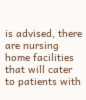is advised, there are nursing home facilities that will cater to patients with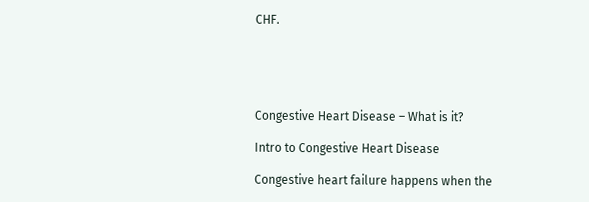CHF.





Congestive Heart Disease – What is it?

Intro to Congestive Heart Disease

Congestive heart failure happens when the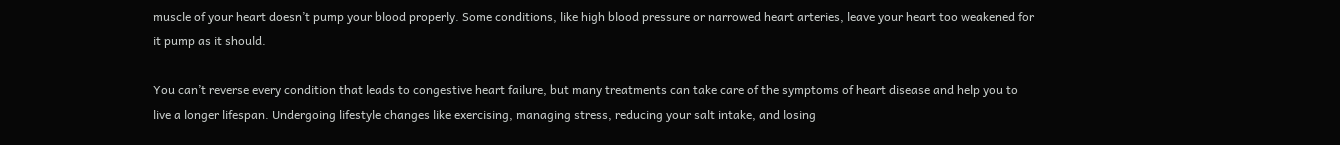muscle of your heart doesn’t pump your blood properly. Some conditions, like high blood pressure or narrowed heart arteries, leave your heart too weakened for it pump as it should.

You can’t reverse every condition that leads to congestive heart failure, but many treatments can take care of the symptoms of heart disease and help you to live a longer lifespan. Undergoing lifestyle changes like exercising, managing stress, reducing your salt intake, and losing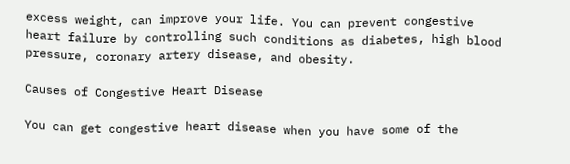excess weight, can improve your life. You can prevent congestive heart failure by controlling such conditions as diabetes, high blood pressure, coronary artery disease, and obesity.

Causes of Congestive Heart Disease

You can get congestive heart disease when you have some of the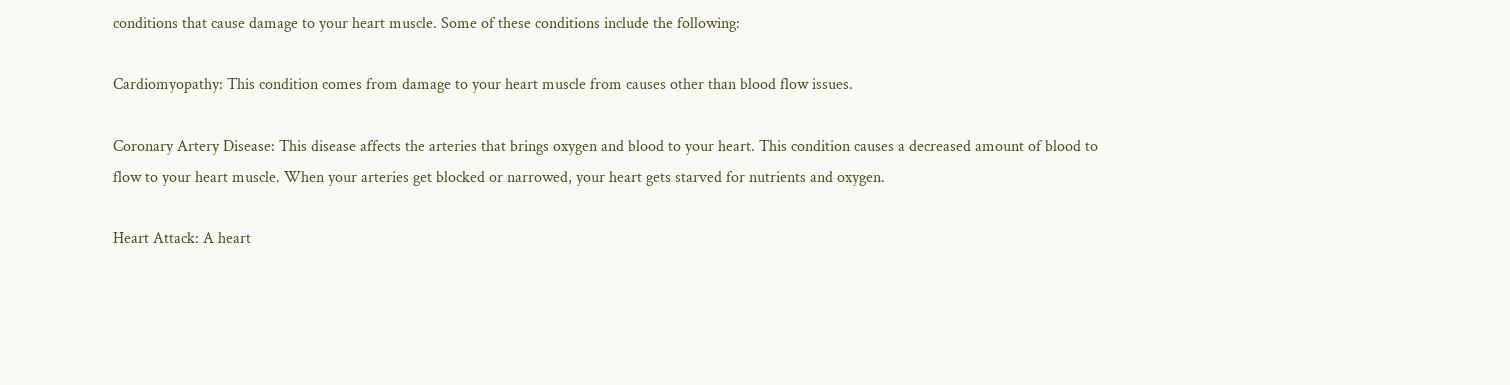conditions that cause damage to your heart muscle. Some of these conditions include the following:

Cardiomyopathy: This condition comes from damage to your heart muscle from causes other than blood flow issues.

Coronary Artery Disease: This disease affects the arteries that brings oxygen and blood to your heart. This condition causes a decreased amount of blood to flow to your heart muscle. When your arteries get blocked or narrowed, your heart gets starved for nutrients and oxygen.

Heart Attack: A heart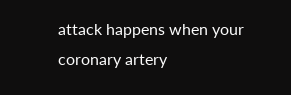attack happens when your coronary artery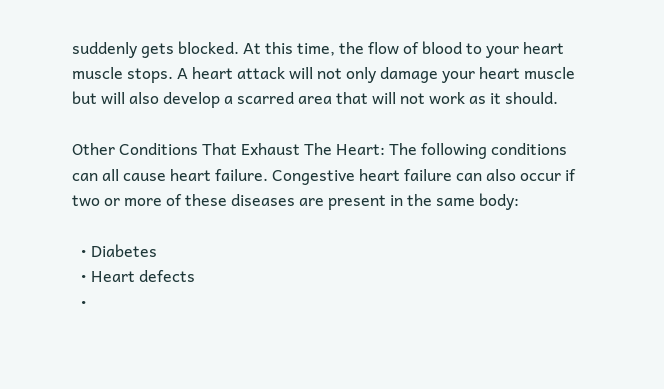suddenly gets blocked. At this time, the flow of blood to your heart muscle stops. A heart attack will not only damage your heart muscle but will also develop a scarred area that will not work as it should.

Other Conditions That Exhaust The Heart: The following conditions can all cause heart failure. Congestive heart failure can also occur if two or more of these diseases are present in the same body:

  • Diabetes
  • Heart defects
  •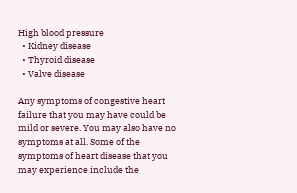High blood pressure
  • Kidney disease
  • Thyroid disease
  • Valve disease

Any symptoms of congestive heart failure that you may have could be mild or severe. You may also have no symptoms at all. Some of the symptoms of heart disease that you may experience include the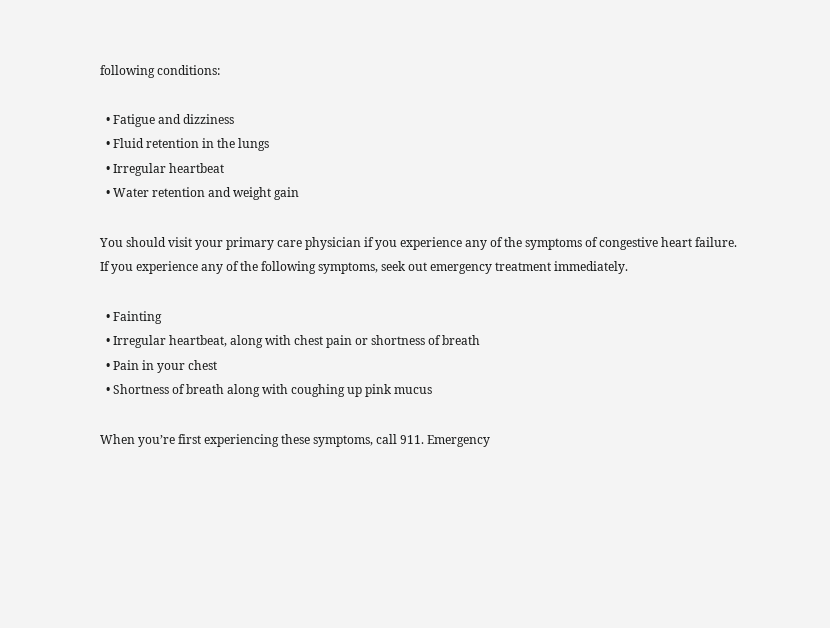following conditions:

  • Fatigue and dizziness
  • Fluid retention in the lungs
  • Irregular heartbeat
  • Water retention and weight gain

You should visit your primary care physician if you experience any of the symptoms of congestive heart failure. If you experience any of the following symptoms, seek out emergency treatment immediately.

  • Fainting
  • Irregular heartbeat, along with chest pain or shortness of breath
  • Pain in your chest
  • Shortness of breath along with coughing up pink mucus

When you’re first experiencing these symptoms, call 911. Emergency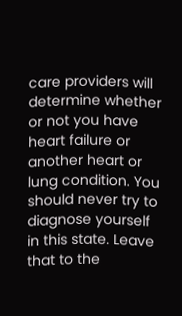care providers will determine whether or not you have heart failure or another heart or lung condition. You should never try to diagnose yourself in this state. Leave that to the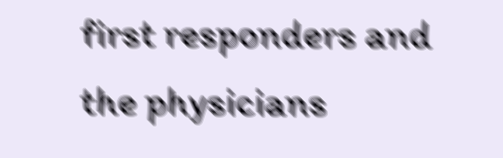first responders and the physicians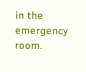in the emergency room.